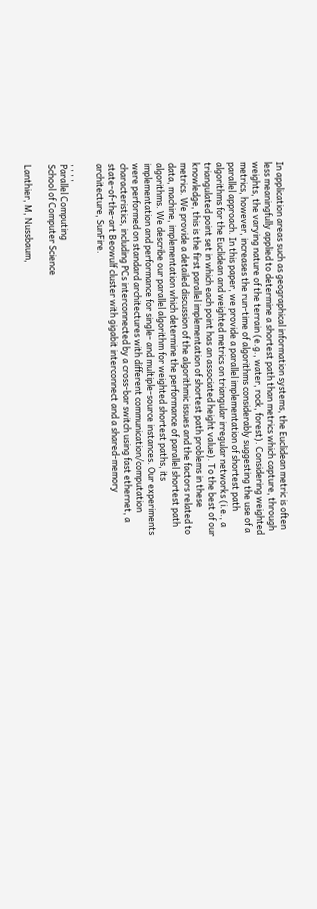In application areas such as geographical information systems, the Euclidean metric is often less meaningfully applied to determine a shortest path than metrics which capture, through weights, the varying nature of the terrain (e.g., water, rock, forest). Considering weighted metrics, however, increases the run-time of algorithms considerably suggesting the use of a parallel approach. In this paper, we provide a parallel implementation of shortest path algorithms for the Euclidean and weighted metrics on triangular irregular networks (i.e., a triangulated point set in which each point has an associated height value). To the best of our knowledge, this is the first parallel implementation of shortest path problems in these metrics. We provide a detailed discussion of the algorithmic issues and the factors related to data, machine, implementation which determine the performance of parallel shortest path algorithms. We describe our parallel algorithm for weighted shortest paths, its implementation and performance for single- and multiple-source instances. Our experiments were performed on standard architectures with different communication/computation characteristics, including PCs interconnected by a cross-bar switch using fast ethernet, a state-of-the-art Beowulf cluster with gigabit interconnect and a shared-memory architecture, SunFire.

, , , ,
Parallel Computing
School of Computer Science

Lanthier, M, Nussbaum,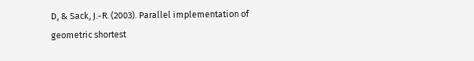D, & Sack, J.-R. (2003). Parallel implementation of geometric shortest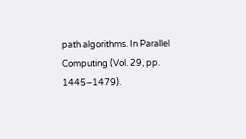path algorithms. In Parallel Computing (Vol. 29, pp. 1445–1479).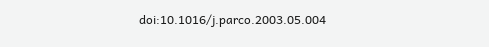doi:10.1016/j.parco.2003.05.004